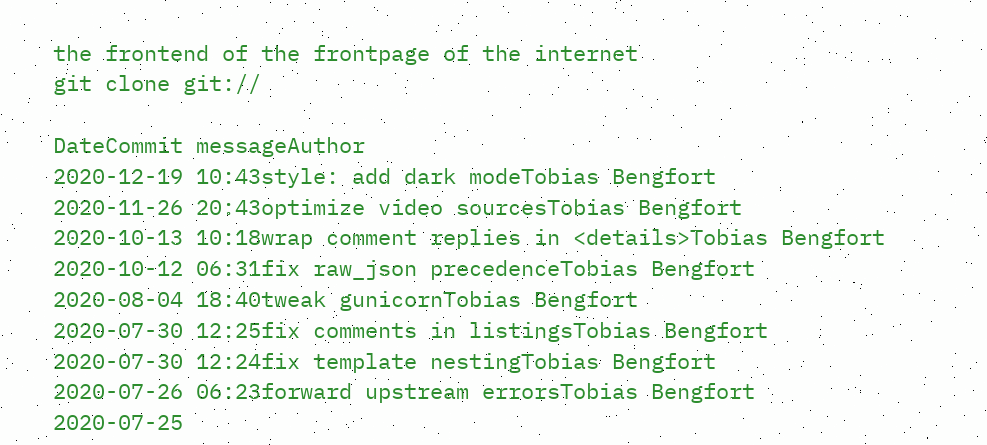the frontend of the frontpage of the internet
git clone git://

DateCommit messageAuthor
2020-12-19 10:43style: add dark modeTobias Bengfort
2020-11-26 20:43optimize video sourcesTobias Bengfort
2020-10-13 10:18wrap comment replies in <details>Tobias Bengfort
2020-10-12 06:31fix raw_json precedenceTobias Bengfort
2020-08-04 18:40tweak gunicornTobias Bengfort
2020-07-30 12:25fix comments in listingsTobias Bengfort
2020-07-30 12:24fix template nestingTobias Bengfort
2020-07-26 06:23forward upstream errorsTobias Bengfort
2020-07-25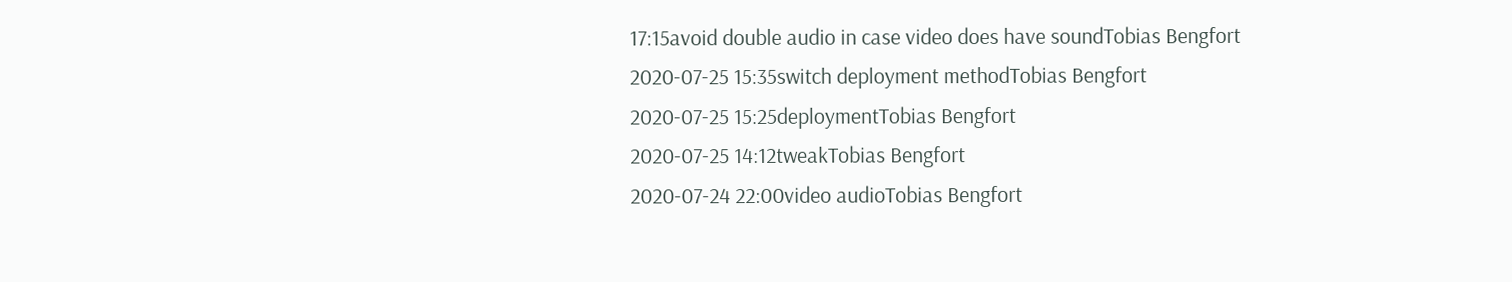17:15avoid double audio in case video does have soundTobias Bengfort
2020-07-25 15:35switch deployment methodTobias Bengfort
2020-07-25 15:25deploymentTobias Bengfort
2020-07-25 14:12tweakTobias Bengfort
2020-07-24 22:00video audioTobias Bengfort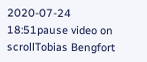2020-07-24 18:51pause video on scrollTobias Bengfort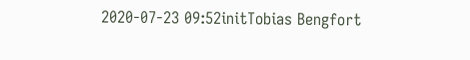2020-07-23 09:52initTobias Bengfort